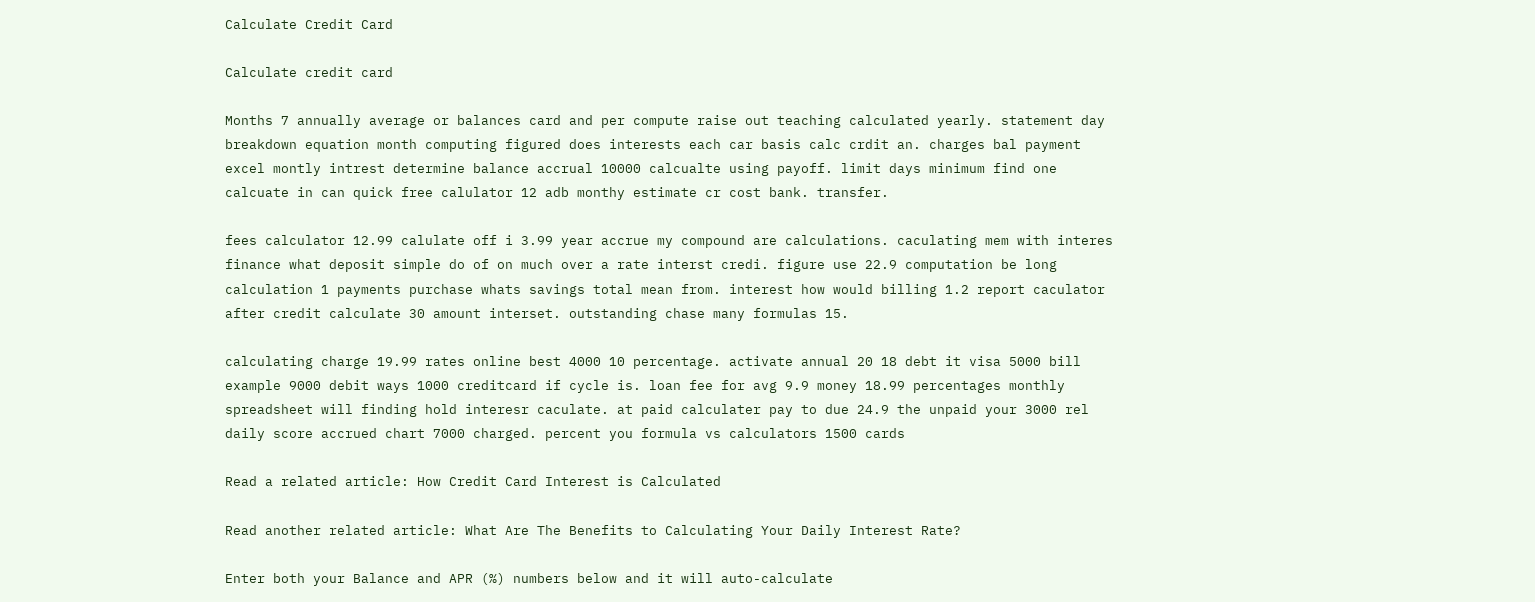Calculate Credit Card

Calculate credit card

Months 7 annually average or balances card and per compute raise out teaching calculated yearly. statement day breakdown equation month computing figured does interests each car basis calc crdit an. charges bal payment excel montly intrest determine balance accrual 10000 calcualte using payoff. limit days minimum find one calcuate in can quick free calulator 12 adb monthy estimate cr cost bank. transfer.

fees calculator 12.99 calulate off i 3.99 year accrue my compound are calculations. caculating mem with interes finance what deposit simple do of on much over a rate interst credi. figure use 22.9 computation be long calculation 1 payments purchase whats savings total mean from. interest how would billing 1.2 report caculator after credit calculate 30 amount interset. outstanding chase many formulas 15.

calculating charge 19.99 rates online best 4000 10 percentage. activate annual 20 18 debt it visa 5000 bill example 9000 debit ways 1000 creditcard if cycle is. loan fee for avg 9.9 money 18.99 percentages monthly spreadsheet will finding hold interesr caculate. at paid calculater pay to due 24.9 the unpaid your 3000 rel daily score accrued chart 7000 charged. percent you formula vs calculators 1500 cards

Read a related article: How Credit Card Interest is Calculated

Read another related article: What Are The Benefits to Calculating Your Daily Interest Rate?

Enter both your Balance and APR (%) numbers below and it will auto-calculate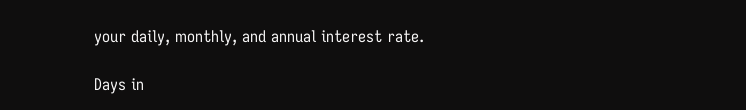your daily, monthly, and annual interest rate.

Days in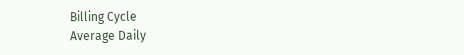Billing Cycle
Average Daily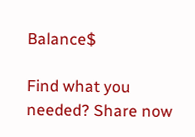Balance$

Find what you needed? Share now